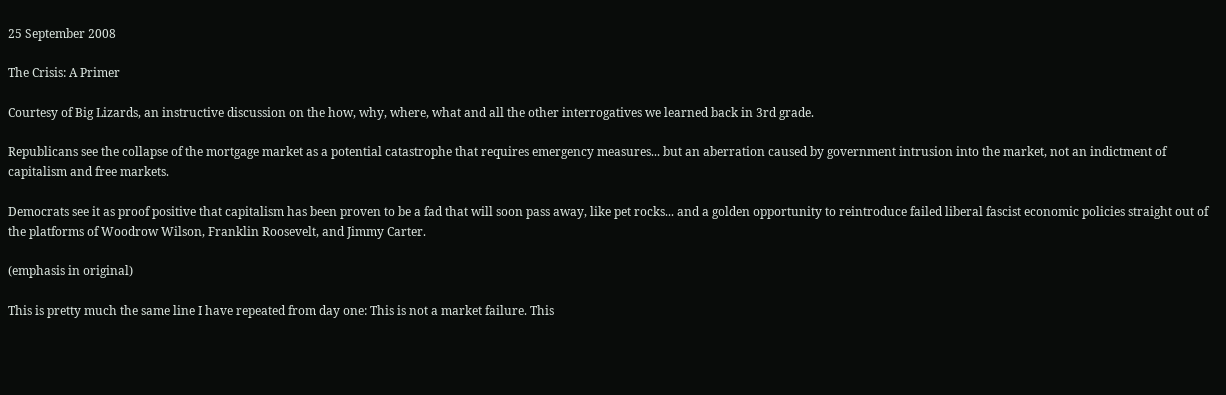25 September 2008

The Crisis: A Primer

Courtesy of Big Lizards, an instructive discussion on the how, why, where, what and all the other interrogatives we learned back in 3rd grade.

Republicans see the collapse of the mortgage market as a potential catastrophe that requires emergency measures... but an aberration caused by government intrusion into the market, not an indictment of capitalism and free markets.

Democrats see it as proof positive that capitalism has been proven to be a fad that will soon pass away, like pet rocks... and a golden opportunity to reintroduce failed liberal fascist economic policies straight out of the platforms of Woodrow Wilson, Franklin Roosevelt, and Jimmy Carter.

(emphasis in original)

This is pretty much the same line I have repeated from day one: This is not a market failure. This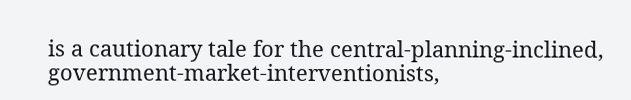is a cautionary tale for the central-planning-inclined, government-market-interventionists,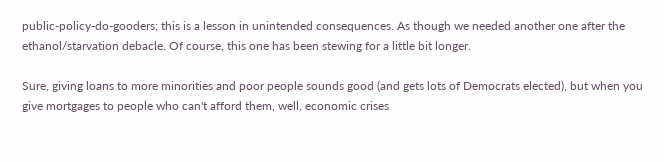public-policy-do-gooders; this is a lesson in unintended consequences. As though we needed another one after the ethanol/starvation debacle. Of course, this one has been stewing for a little bit longer.

Sure, giving loans to more minorities and poor people sounds good (and gets lots of Democrats elected), but when you give mortgages to people who can't afford them, well, economic crises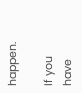happen.

If you have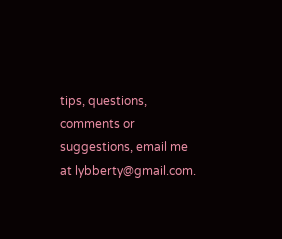tips, questions, comments or suggestions, email me at lybberty@gmail.com.